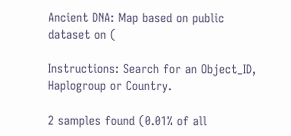Ancient DNA: Map based on public dataset on (

Instructions: Search for an Object_ID, Haplogroup or Country.

2 samples found (0.01% of all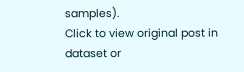samples).
Click to view original post in dataset or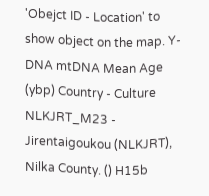'Obejct ID - Location' to show object on the map. Y-DNA mtDNA Mean Age (ybp) Country - Culture
NLKJRT_M23 - Jirentaigoukou (NLKJRT), Nilka County. () H15b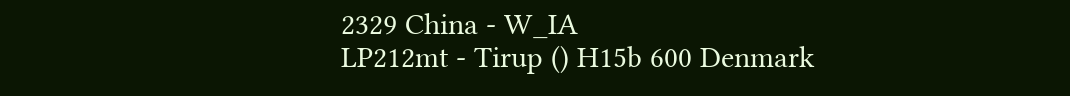2329 China - W_IA
LP212mt - Tirup () H15b 600 Denmark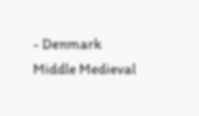- Denmark Middle Medieval